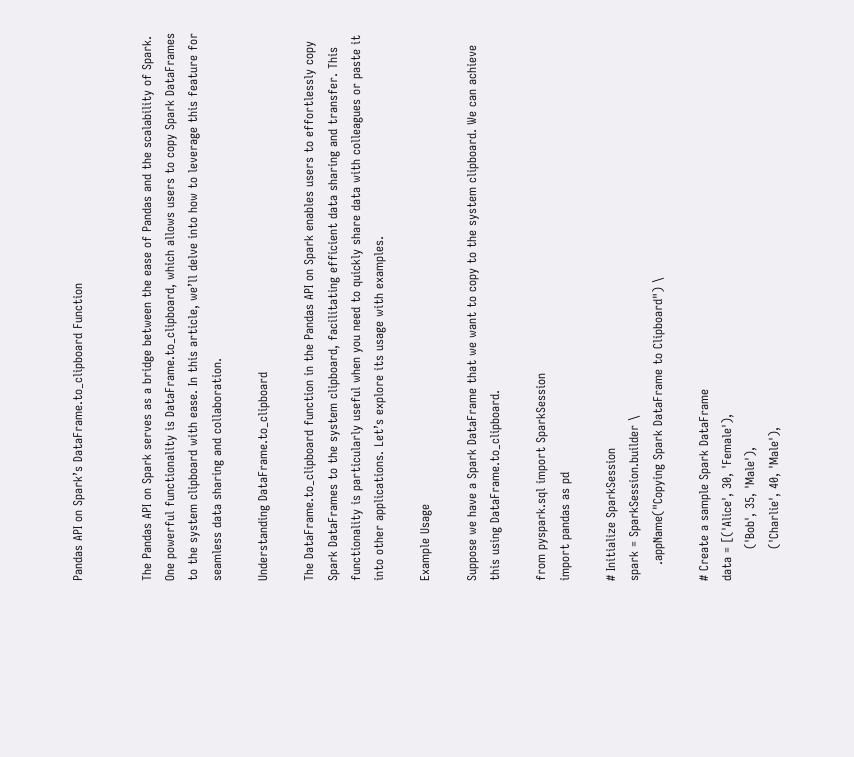Pandas API on Spark’s DataFrame.to_clipboard Function


The Pandas API on Spark serves as a bridge between the ease of Pandas and the scalability of Spark. One powerful functionality is DataFrame.to_clipboard, which allows users to copy Spark DataFrames to the system clipboard with ease. In this article, we’ll delve into how to leverage this feature for seamless data sharing and collaboration.

Understanding DataFrame.to_clipboard

The DataFrame.to_clipboard function in the Pandas API on Spark enables users to effortlessly copy Spark DataFrames to the system clipboard, facilitating efficient data sharing and transfer. This functionality is particularly useful when you need to quickly share data with colleagues or paste it into other applications. Let’s explore its usage with examples.

Example Usage

Suppose we have a Spark DataFrame that we want to copy to the system clipboard. We can achieve this using DataFrame.to_clipboard.

from pyspark.sql import SparkSession
import pandas as pd

# Initialize SparkSession
spark = SparkSession.builder \
    .appName("Copying Spark DataFrame to Clipboard") \

# Create a sample Spark DataFrame
data = [('Alice', 30, 'Female'),
        ('Bob', 35, 'Male'),
        ('Charlie', 40, 'Male'),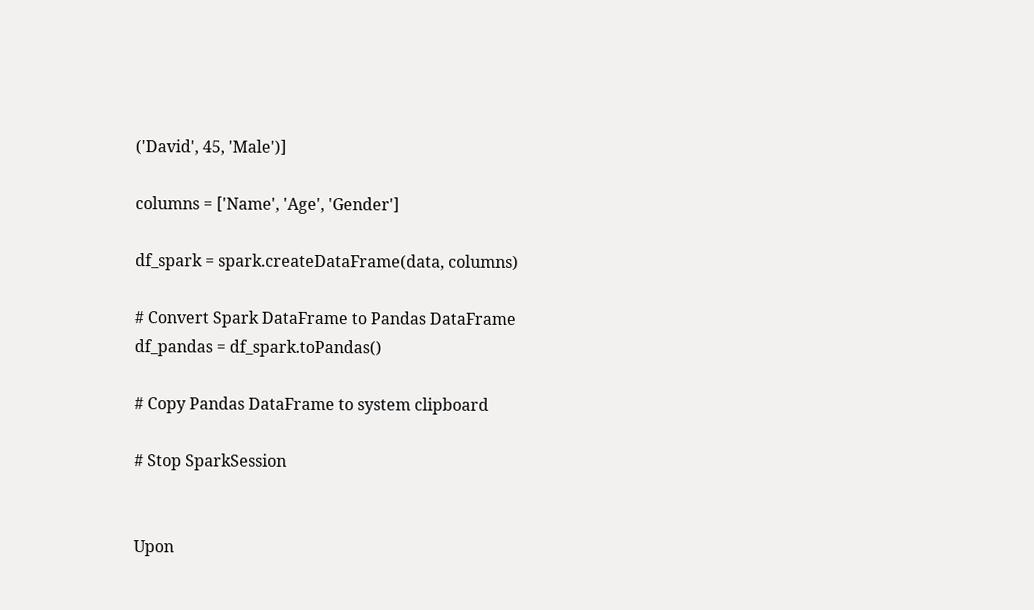('David', 45, 'Male')]

columns = ['Name', 'Age', 'Gender']

df_spark = spark.createDataFrame(data, columns)

# Convert Spark DataFrame to Pandas DataFrame
df_pandas = df_spark.toPandas()

# Copy Pandas DataFrame to system clipboard

# Stop SparkSession


Upon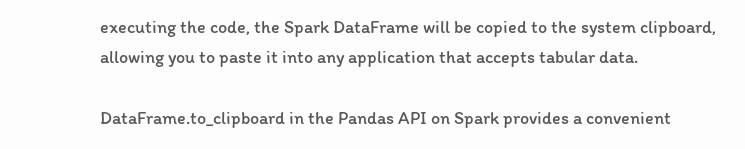executing the code, the Spark DataFrame will be copied to the system clipboard, allowing you to paste it into any application that accepts tabular data.

DataFrame.to_clipboard in the Pandas API on Spark provides a convenient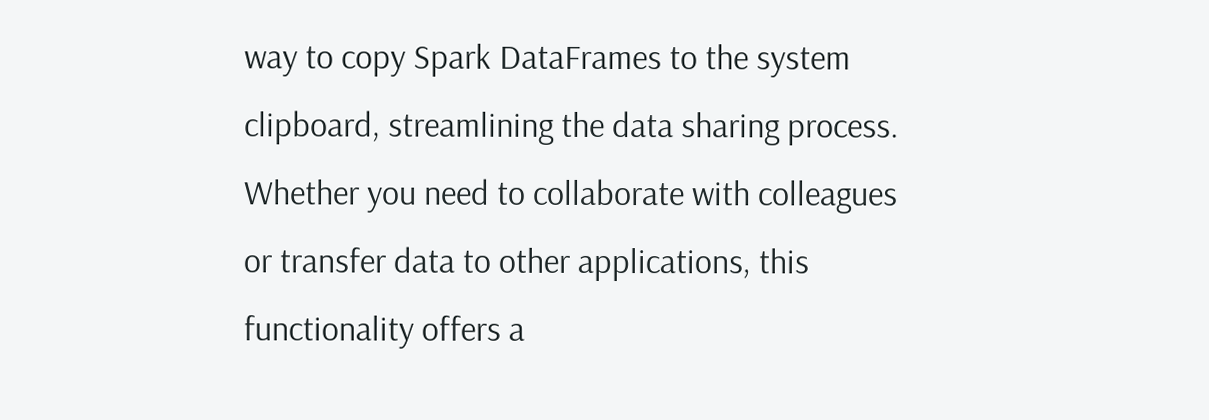way to copy Spark DataFrames to the system clipboard, streamlining the data sharing process. Whether you need to collaborate with colleagues or transfer data to other applications, this functionality offers a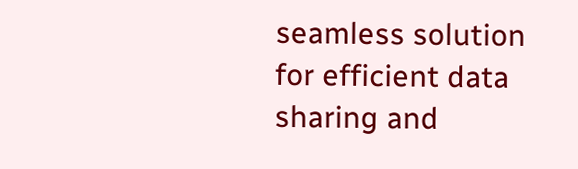seamless solution for efficient data sharing and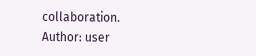collaboration.
Author: user